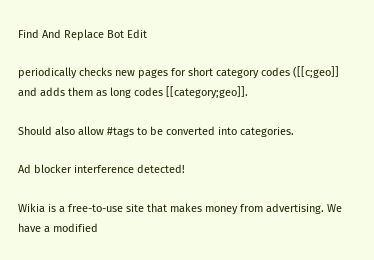Find And Replace Bot Edit

periodically checks new pages for short category codes ([[c;geo]] and adds them as long codes [[category;geo]].

Should also allow #tags to be converted into categories.

Ad blocker interference detected!

Wikia is a free-to-use site that makes money from advertising. We have a modified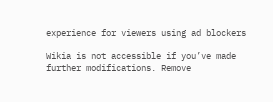experience for viewers using ad blockers

Wikia is not accessible if you’ve made further modifications. Remove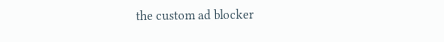the custom ad blocker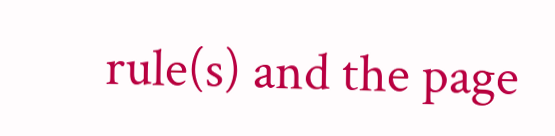rule(s) and the page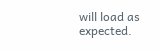will load as expected.